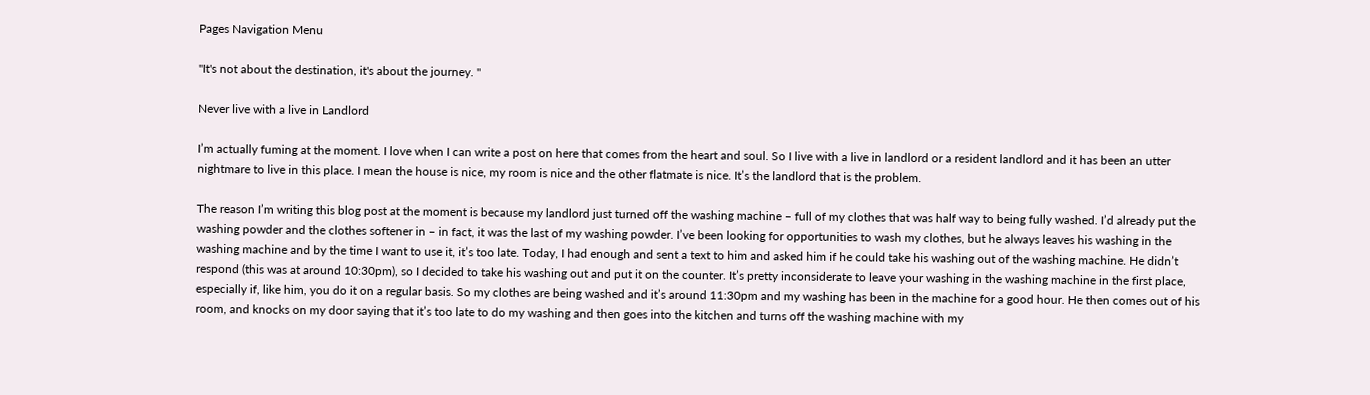Pages Navigation Menu

"It's not about the destination, it's about the journey. "

Never live with a live in Landlord

I’m actually fuming at the moment. I love when I can write a post on here that comes from the heart and soul. So I live with a live in landlord or a resident landlord and it has been an utter nightmare to live in this place. I mean the house is nice, my room is nice and the other flatmate is nice. It’s the landlord that is the problem.

The reason I’m writing this blog post at the moment is because my landlord just turned off the washing machine – full of my clothes that was half way to being fully washed. I’d already put the washing powder and the clothes softener in – in fact, it was the last of my washing powder. I’ve been looking for opportunities to wash my clothes, but he always leaves his washing in the washing machine and by the time I want to use it, it’s too late. Today, I had enough and sent a text to him and asked him if he could take his washing out of the washing machine. He didn’t respond (this was at around 10:30pm), so I decided to take his washing out and put it on the counter. It’s pretty inconsiderate to leave your washing in the washing machine in the first place, especially if, like him, you do it on a regular basis. So my clothes are being washed and it’s around 11:30pm and my washing has been in the machine for a good hour. He then comes out of his room, and knocks on my door saying that it’s too late to do my washing and then goes into the kitchen and turns off the washing machine with my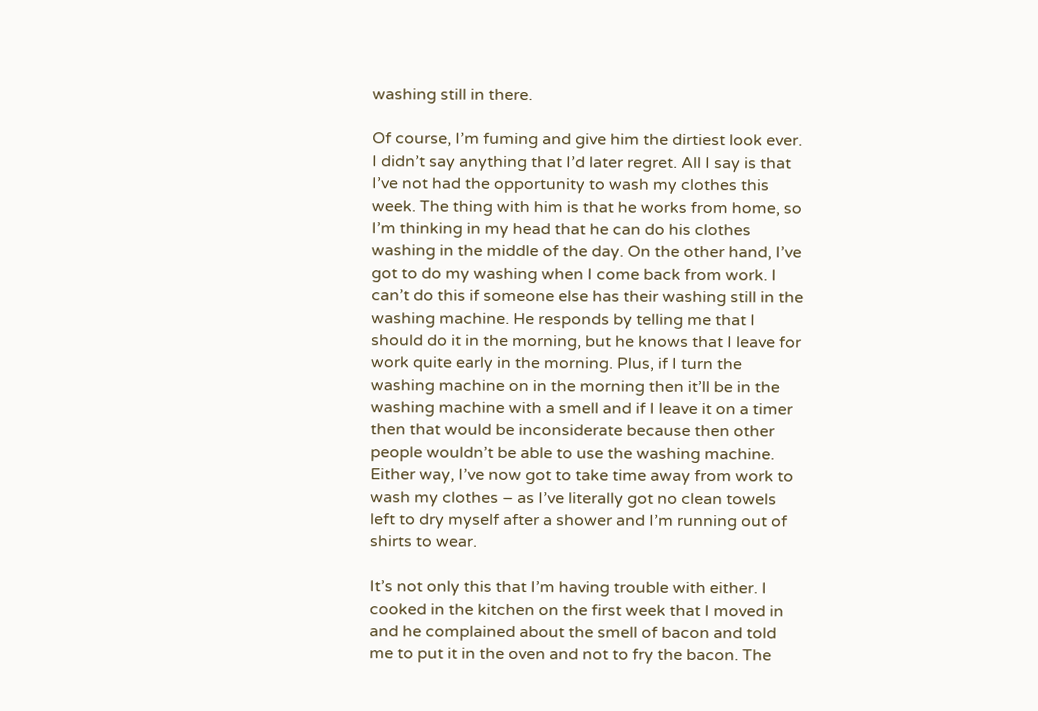washing still in there.

Of course, I’m fuming and give him the dirtiest look ever. I didn’t say anything that I’d later regret. All I say is that I’ve not had the opportunity to wash my clothes this week. The thing with him is that he works from home, so I’m thinking in my head that he can do his clothes washing in the middle of the day. On the other hand, I’ve got to do my washing when I come back from work. I can’t do this if someone else has their washing still in the washing machine. He responds by telling me that I should do it in the morning, but he knows that I leave for work quite early in the morning. Plus, if I turn the washing machine on in the morning then it’ll be in the washing machine with a smell and if I leave it on a timer then that would be inconsiderate because then other people wouldn’t be able to use the washing machine. Either way, I’ve now got to take time away from work to wash my clothes – as I’ve literally got no clean towels left to dry myself after a shower and I’m running out of shirts to wear.

It’s not only this that I’m having trouble with either. I cooked in the kitchen on the first week that I moved in and he complained about the smell of bacon and told me to put it in the oven and not to fry the bacon. The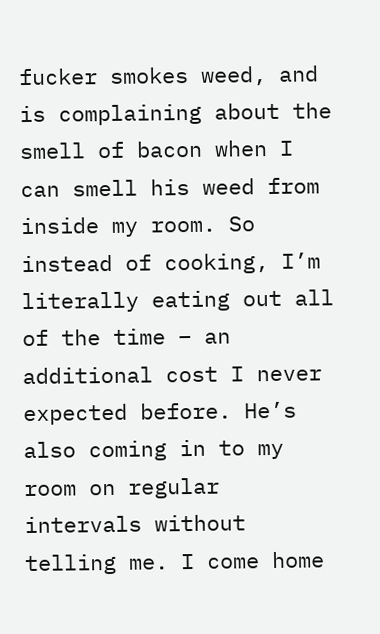fucker smokes weed, and is complaining about the smell of bacon when I can smell his weed from inside my room. So instead of cooking, I’m literally eating out all of the time – an additional cost I never expected before. He’s also coming in to my room on regular intervals without telling me. I come home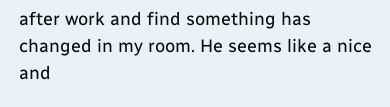after work and find something has changed in my room. He seems like a nice and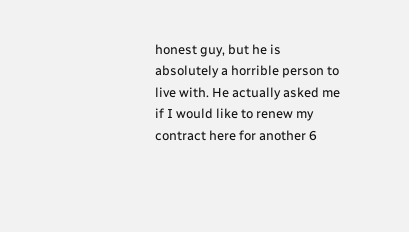honest guy, but he is absolutely a horrible person to live with. He actually asked me if I would like to renew my contract here for another 6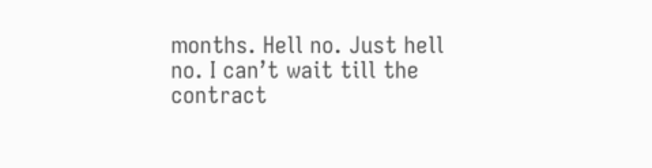months. Hell no. Just hell no. I can’t wait till the contract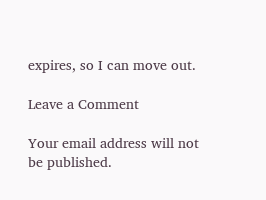expires, so I can move out.

Leave a Comment

Your email address will not be published.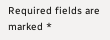Required fields are marked *